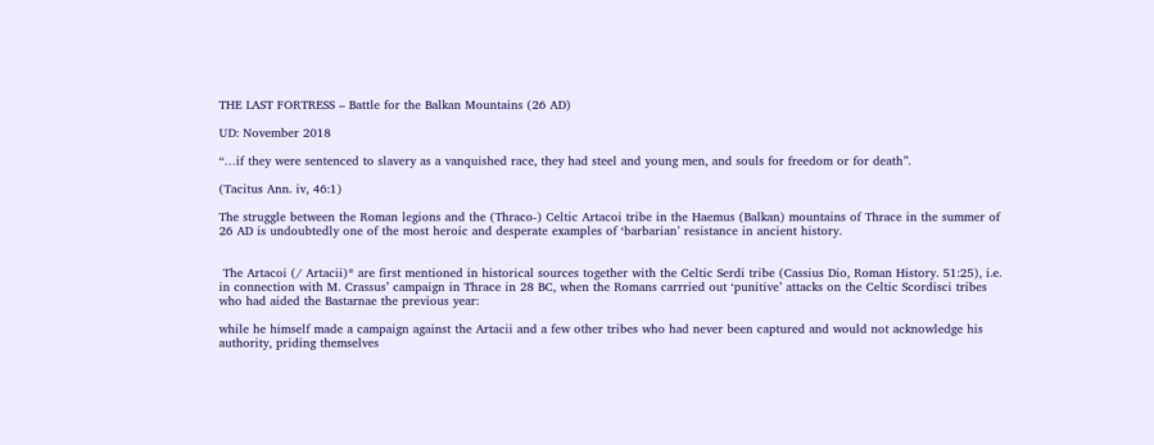THE LAST FORTRESS – Battle for the Balkan Mountains (26 AD)

UD: November 2018

“…if they were sentenced to slavery as a vanquished race, they had steel and young men, and souls for freedom or for death”.

(Tacitus Ann. iv, 46:1)

The struggle between the Roman legions and the (Thraco-) Celtic Artacoi tribe in the Haemus (Balkan) mountains of Thrace in the summer of 26 AD is undoubtedly one of the most heroic and desperate examples of ‘barbarian’ resistance in ancient history.


 The Artacoi (/ Artacii)* are first mentioned in historical sources together with the Celtic Serdi tribe (Cassius Dio, Roman History. 51:25), i.e. in connection with M. Crassus’ campaign in Thrace in 28 BC, when the Romans carrried out ‘punitive’ attacks on the Celtic Scordisci tribes who had aided the Bastarnae the previous year:

while he himself made a campaign against the Artacii and a few other tribes who had never been captured and would not acknowledge his authority, priding themselves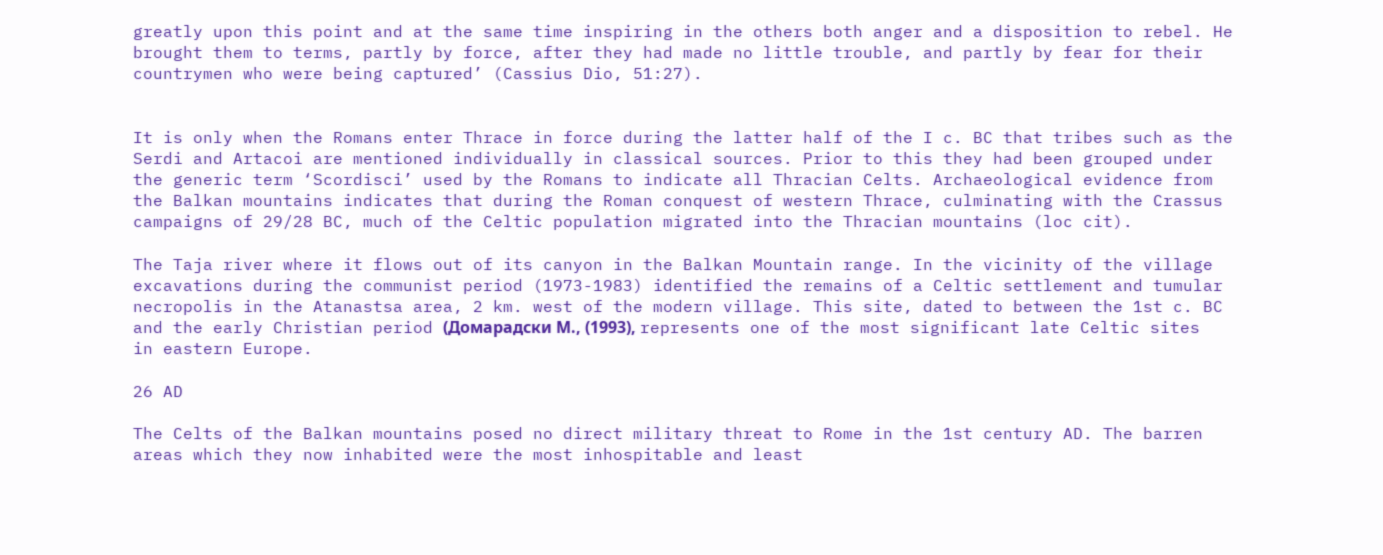greatly upon this point and at the same time inspiring in the others both anger and a disposition to rebel. He brought them to terms, partly by force, after they had made no little trouble, and partly by fear for their countrymen who were being captured’ (Cassius Dio, 51:27).


It is only when the Romans enter Thrace in force during the latter half of the I c. BC that tribes such as the Serdi and Artacoi are mentioned individually in classical sources. Prior to this they had been grouped under the generic term ‘Scordisci’ used by the Romans to indicate all Thracian Celts. Archaeological evidence from the Balkan mountains indicates that during the Roman conquest of western Thrace, culminating with the Crassus campaigns of 29/28 BC, much of the Celtic population migrated into the Thracian mountains (loc cit).

The Taja river where it flows out of its canyon in the Balkan Mountain range. In the vicinity of the village excavations during the communist period (1973-1983) identified the remains of a Celtic settlement and tumular necropolis in the Atanastsa area, 2 km. west of the modern village. This site, dated to between the 1st c. BC and the early Christian period (Домарадски М., (1993), represents one of the most significant late Celtic sites in eastern Europe.

26 AD

The Celts of the Balkan mountains posed no direct military threat to Rome in the 1st century AD. The barren areas which they now inhabited were the most inhospitable and least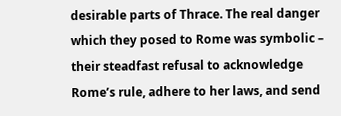desirable parts of Thrace. The real danger which they posed to Rome was symbolic – their steadfast refusal to acknowledge Rome’s rule, adhere to her laws, and send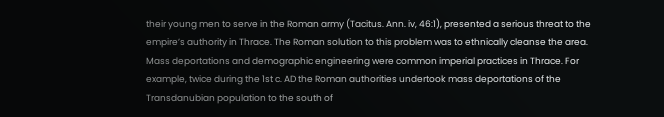their young men to serve in the Roman army (Tacitus. Ann. iv, 46:1), presented a serious threat to the empire’s authority in Thrace. The Roman solution to this problem was to ethnically cleanse the area. Mass deportations and demographic engineering were common imperial practices in Thrace. For example, twice during the 1st c. AD the Roman authorities undertook mass deportations of the Transdanubian population to the south of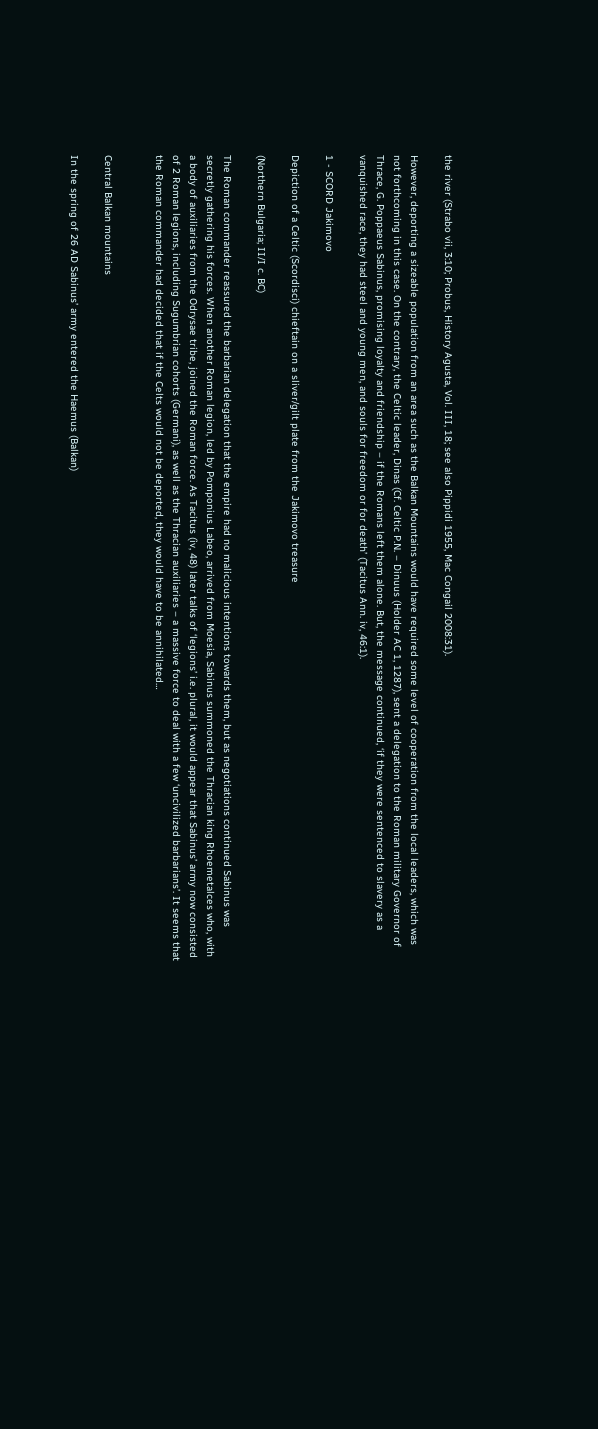the river (Strabo vii, 3:10; Probus, History Agusta, Vol. III, 18; see also Pippidi 1955, Mac Congail 2008:31).

However, deporting a sizeable population from an area such as the Balkan Mountains would have required some level of cooperation from the local leaders, which was not forthcoming in this case. On the contrary, the Celtic leader, Dinas (Cf. Celtic P.N. – Dinuus (Holder AC 1, 1287), sent a delegation to the Roman military Governor of Thrace, G. Poppaeus Sabinus, promising loyalty and friendship – if the Romans left them alone. But, the message continued, ‘if they were sentenced to slavery as a vanquished race, they had steel and young men, and souls for freedom or for death’ (Tacitus Ann. iv, 46:1).

1 - SCORD Jakimovo

Depiction of a Celtic (Scordisci) chieftain on a sliver/gilt plate from the Jakimovo treasure

(Northern Bulgaria; II/I c. BC)

The Roman commander reassured the barbarian delegation that the empire had no malicious intentions towards them, but as negotiations continued Sabinus was secretly gathering his forces. When another Roman legion, led by Pomponius Labeo, arrived from Moesia, Sabinus summoned the Thracian king Rhoemetalces who, with a body of auxiliaries from the Odrysae tribe, joined the Roman force. As Tacitus (iv, 48) later talks of ‘legions’ i.e. plural, it would appear that Sabinus’ army now consisted of 2 Roman legions, including Sugumbrian cohorts (Germani), as well as the Thracian auxiliaries – a massive force to deal with a few ‘uncivilized barbarians’. It seems that the Roman commander had decided that if the Celts would not be deported, they would have to be annihilated…


Central Balkan mountains

In the spring of 26 AD Sabinus’ army entered the Haemus (Balkan)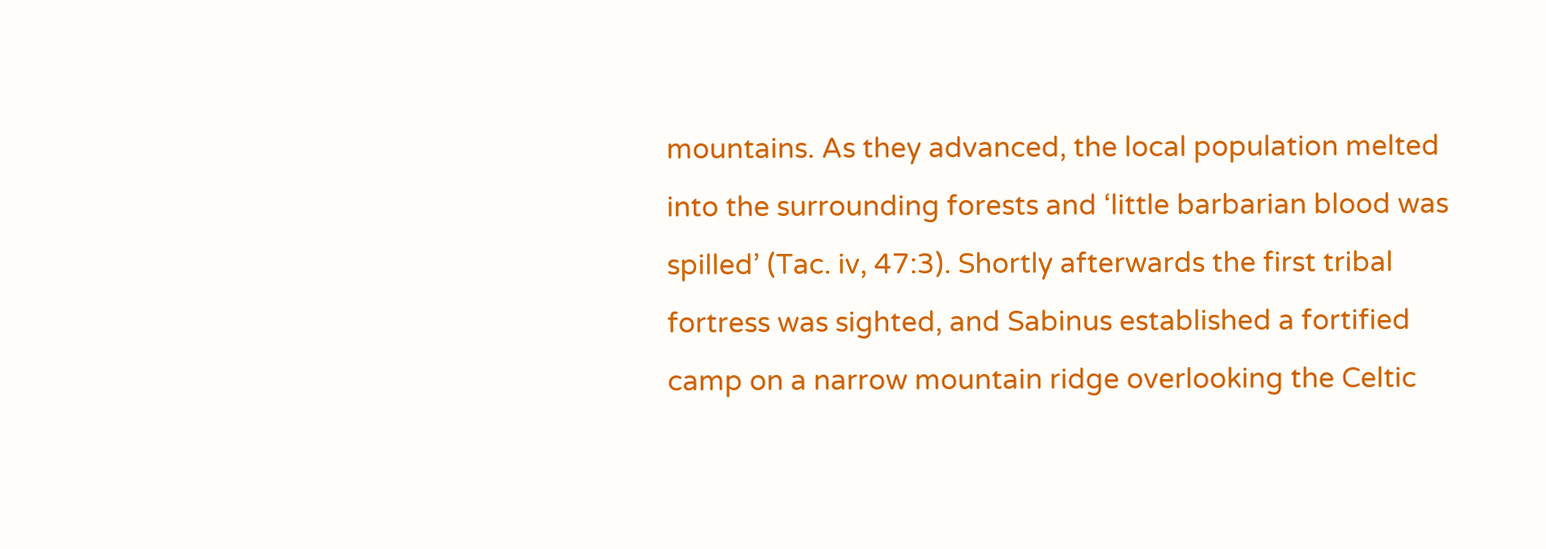mountains. As they advanced, the local population melted into the surrounding forests and ‘little barbarian blood was spilled’ (Tac. iv, 47:3). Shortly afterwards the first tribal fortress was sighted, and Sabinus established a fortified camp on a narrow mountain ridge overlooking the Celtic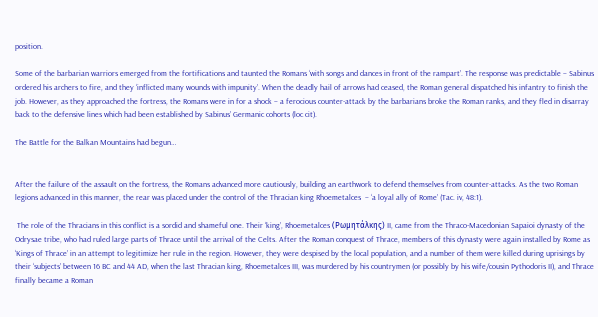position.

Some of the barbarian warriors emerged from the fortifications and taunted the Romans ‘with songs and dances in front of the rampart’. The response was predictable – Sabinus ordered his archers to fire, and they ‘inflicted many wounds with impunity’. When the deadly hail of arrows had ceased, the Roman general dispatched his infantry to finish the job. However, as they approached the fortress, the Romans were in for a shock – a ferocious counter-attack by the barbarians broke the Roman ranks, and they fled in disarray back to the defensive lines which had been established by Sabinus’ Germanic cohorts (loc cit).

The Battle for the Balkan Mountains had begun…


After the failure of the assault on the fortress, the Romans advanced more cautiously, building an earthwork to defend themselves from counter-attacks. As the two Roman legions advanced in this manner, the rear was placed under the control of the Thracian king Rhoemetalces  – ‘a loyal ally of Rome’ (Tac. iv, 48:1).

 The role of the Thracians in this conflict is a sordid and shameful one. Their ‘king’, Rhoemetalces (Ρωμητάλκης) II, came from the Thraco-Macedonian Sapaioi dynasty of the Odrysae tribe, who had ruled large parts of Thrace until the arrival of the Celts. After the Roman conquest of Thrace, members of this dynasty were again installed by Rome as ‘Kings of Thrace’ in an attempt to legitimize her rule in the region. However, they were despised by the local population, and a number of them were killed during uprisings by their ‘subjects’ between 16 BC and 44 AD, when the last Thracian king, Rhoemetalces III, was murdered by his countrymen (or possibly by his wife/cousin Pythodoris II), and Thrace finally became a Roman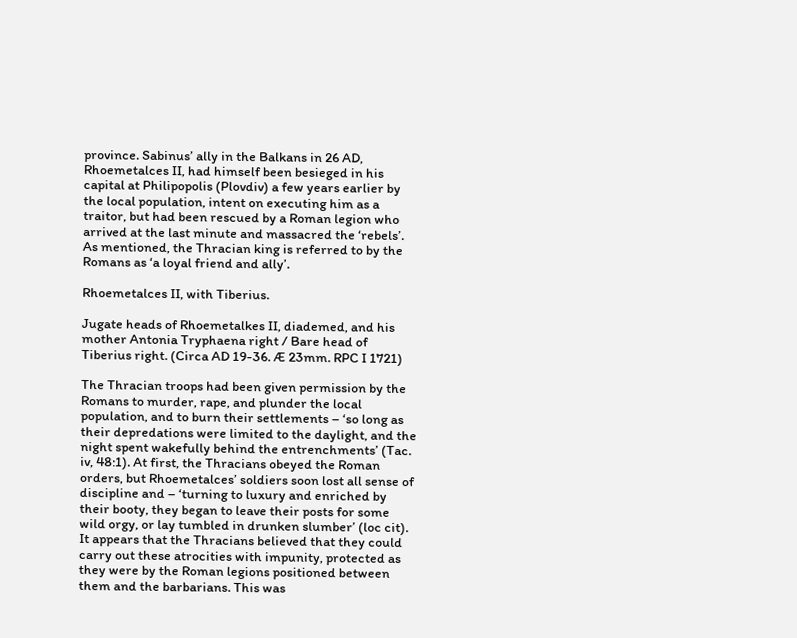province. Sabinus’ ally in the Balkans in 26 AD, Rhoemetalces II, had himself been besieged in his capital at Philipopolis (Plovdiv) a few years earlier by the local population, intent on executing him as a traitor, but had been rescued by a Roman legion who arrived at the last minute and massacred the ‘rebels’. As mentioned, the Thracian king is referred to by the Romans as ‘a loyal friend and ally’.

Rhoemetalces II, with Tiberius.

Jugate heads of Rhoemetalkes II, diademed, and his mother Antonia Tryphaena right / Bare head of Tiberius right. (Circa AD 19-36. Æ 23mm. RPC I 1721)

The Thracian troops had been given permission by the Romans to murder, rape, and plunder the local population, and to burn their settlements – ‘so long as their depredations were limited to the daylight, and the night spent wakefully behind the entrenchments’ (Tac. iv, 48:1). At first, the Thracians obeyed the Roman orders, but Rhoemetalces’ soldiers soon lost all sense of discipline and – ‘turning to luxury and enriched by their booty, they began to leave their posts for some wild orgy, or lay tumbled in drunken slumber’ (loc cit). It appears that the Thracians believed that they could carry out these atrocities with impunity, protected as they were by the Roman legions positioned between them and the barbarians. This was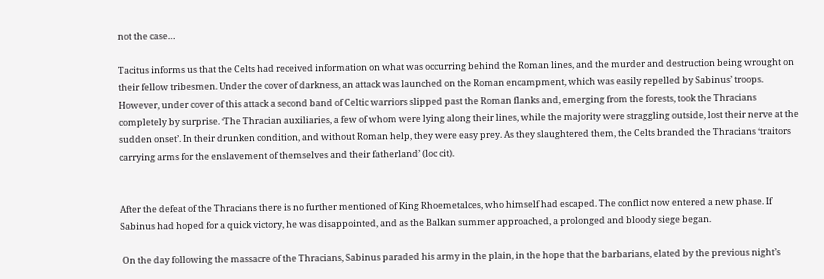not the case…

Tacitus informs us that the Celts had received information on what was occurring behind the Roman lines, and the murder and destruction being wrought on their fellow tribesmen. Under the cover of darkness, an attack was launched on the Roman encampment, which was easily repelled by Sabinus’ troops. However, under cover of this attack a second band of Celtic warriors slipped past the Roman flanks and, emerging from the forests, took the Thracians completely by surprise. ‘The Thracian auxiliaries, a few of whom were lying along their lines, while the majority were straggling outside, lost their nerve at the sudden onset’. In their drunken condition, and without Roman help, they were easy prey. As they slaughtered them, the Celts branded the Thracians ‘traitors carrying arms for the enslavement of themselves and their fatherland’ (loc cit).


After the defeat of the Thracians there is no further mentioned of King Rhoemetalces, who himself had escaped. The conflict now entered a new phase. If Sabinus had hoped for a quick victory, he was disappointed, and as the Balkan summer approached, a prolonged and bloody siege began.

 On the day following the massacre of the Thracians, Sabinus paraded his army in the plain, in the hope that the barbarians, elated by the previous night’s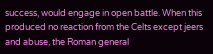success, would engage in open battle. When this produced no reaction from the Celts except jeers and abuse, the Roman general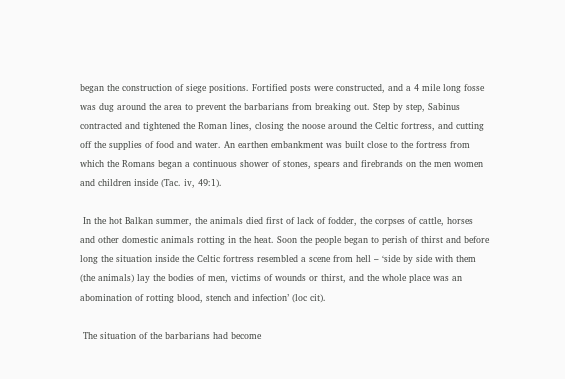began the construction of siege positions. Fortified posts were constructed, and a 4 mile long fosse was dug around the area to prevent the barbarians from breaking out. Step by step, Sabinus contracted and tightened the Roman lines, closing the noose around the Celtic fortress, and cutting off the supplies of food and water. An earthen embankment was built close to the fortress from which the Romans began a continuous shower of stones, spears and firebrands on the men women and children inside (Tac. iv, 49:1).

 In the hot Balkan summer, the animals died first of lack of fodder, the corpses of cattle, horses and other domestic animals rotting in the heat. Soon the people began to perish of thirst and before long the situation inside the Celtic fortress resembled a scene from hell – ‘side by side with them (the animals) lay the bodies of men, victims of wounds or thirst, and the whole place was an abomination of rotting blood, stench and infection’ (loc cit).

 The situation of the barbarians had become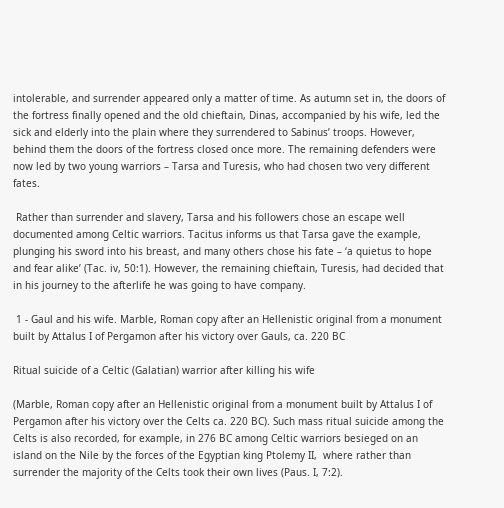intolerable, and surrender appeared only a matter of time. As autumn set in, the doors of the fortress finally opened and the old chieftain, Dinas, accompanied by his wife, led the sick and elderly into the plain where they surrendered to Sabinus’ troops. However, behind them the doors of the fortress closed once more. The remaining defenders were now led by two young warriors – Tarsa and Turesis, who had chosen two very different fates.

 Rather than surrender and slavery, Tarsa and his followers chose an escape well documented among Celtic warriors. Tacitus informs us that Tarsa gave the example, plunging his sword into his breast, and many others chose his fate – ‘a quietus to hope and fear alike’ (Tac. iv, 50:1). However, the remaining chieftain, Turesis, had decided that in his journey to the afterlife he was going to have company.

 1 - Gaul and his wife. Marble, Roman copy after an Hellenistic original from a monument built by Attalus I of Pergamon after his victory over Gauls, ca. 220 BC

Ritual suicide of a Celtic (Galatian) warrior after killing his wife

(Marble, Roman copy after an Hellenistic original from a monument built by Attalus I of Pergamon after his victory over the Celts ca. 220 BC). Such mass ritual suicide among the Celts is also recorded, for example, in 276 BC among Celtic warriors besieged on an island on the Nile by the forces of the Egyptian king Ptolemy II,  where rather than surrender the majority of the Celts took their own lives (Paus. I, 7:2).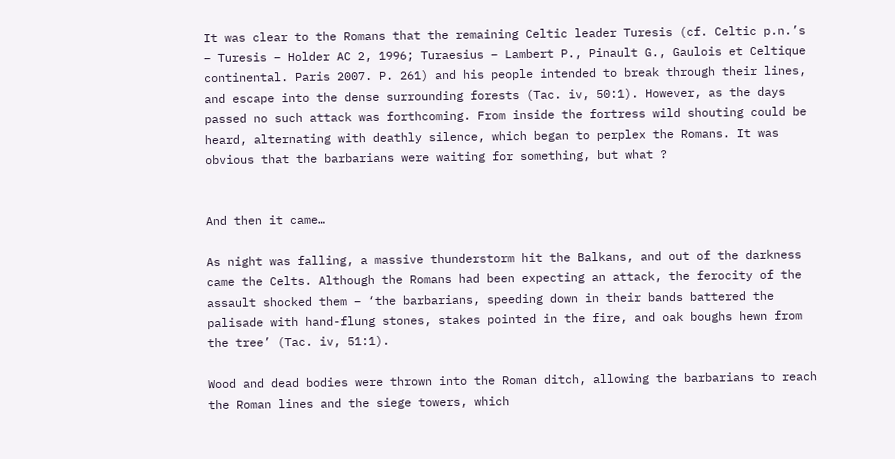It was clear to the Romans that the remaining Celtic leader Turesis (cf. Celtic p.n.’s – Turesis – Holder AC 2, 1996; Turaesius – Lambert P., Pinault G., Gaulois et Celtique continental. Paris 2007. P. 261) and his people intended to break through their lines, and escape into the dense surrounding forests (Tac. iv, 50:1). However, as the days passed no such attack was forthcoming. From inside the fortress wild shouting could be heard, alternating with deathly silence, which began to perplex the Romans. It was obvious that the barbarians were waiting for something, but what ?


And then it came…

As night was falling, a massive thunderstorm hit the Balkans, and out of the darkness came the Celts. Although the Romans had been expecting an attack, the ferocity of the assault shocked them – ‘the barbarians, speeding down in their bands battered the palisade with hand-flung stones, stakes pointed in the fire, and oak boughs hewn from the tree’ (Tac. iv, 51:1).

Wood and dead bodies were thrown into the Roman ditch, allowing the barbarians to reach the Roman lines and the siege towers, which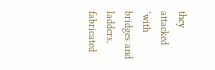they attacked ‘with bridges and ladders, fabricated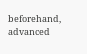beforehand, advanced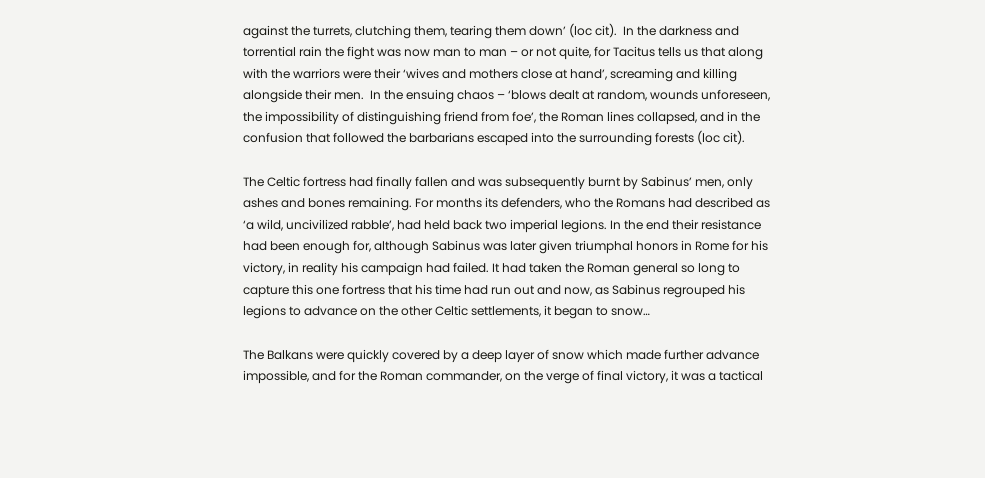against the turrets, clutching them, tearing them down’ (loc cit).  In the darkness and torrential rain the fight was now man to man – or not quite, for Tacitus tells us that along with the warriors were their ‘wives and mothers close at hand’, screaming and killing alongside their men.  In the ensuing chaos – ‘blows dealt at random, wounds unforeseen, the impossibility of distinguishing friend from foe’, the Roman lines collapsed, and in the confusion that followed the barbarians escaped into the surrounding forests (loc cit).

The Celtic fortress had finally fallen and was subsequently burnt by Sabinus’ men, only ashes and bones remaining. For months its defenders, who the Romans had described as ‘a wild, uncivilized rabble’, had held back two imperial legions. In the end their resistance had been enough for, although Sabinus was later given triumphal honors in Rome for his victory, in reality his campaign had failed. It had taken the Roman general so long to capture this one fortress that his time had run out and now, as Sabinus regrouped his legions to advance on the other Celtic settlements, it began to snow…

The Balkans were quickly covered by a deep layer of snow which made further advance impossible, and for the Roman commander, on the verge of final victory, it was a tactical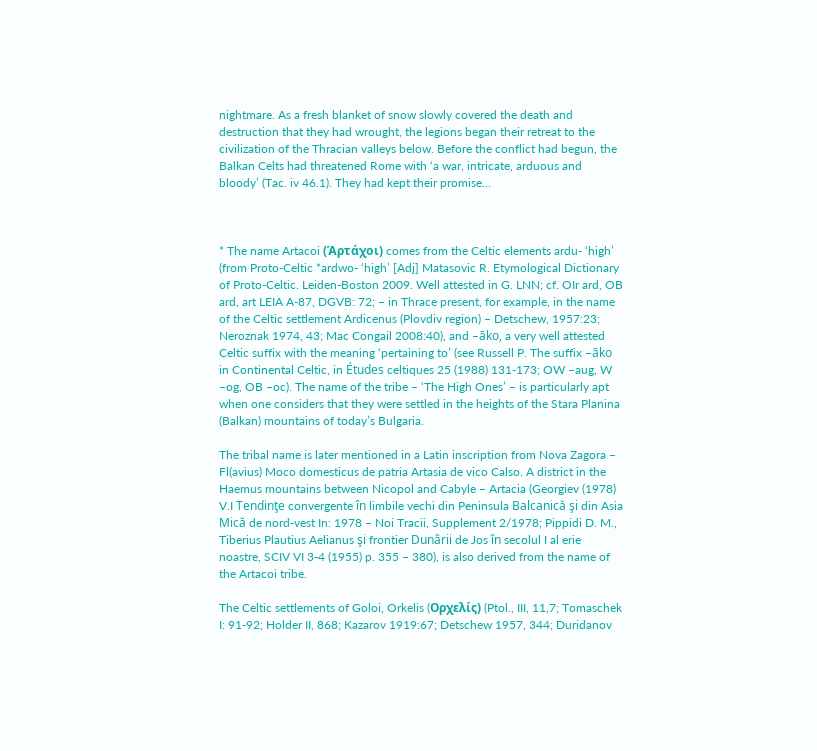nightmare. As a fresh blanket of snow slowly covered the death and destruction that they had wrought, the legions began their retreat to the civilization of the Thracian valleys below. Before the conflict had begun, the Balkan Celts had threatened Rome with ‘a war, intricate, arduous and bloody’ (Tac. iv 46.1). They had kept their promise…



* The name Artacoi (Άρτάχοι) comes from the Celtic elements ardu- ‘high’ (from Proto-Celtic *ardwo- ‘high’ [Adj] Matasovic R. Etymological Dictionary of Proto-Celtic. Leiden-Boston 2009. Well attested in G. LNN; cf. OIr ard, OB ard, art LEIA A-87, DGVB: 72; – in Thrace present, for example, in the name of the Celtic settlement Ardicenus (Plovdiv region) – Detschew, 1957:23; Neroznak 1974, 43; Mac Congail 2008:40), and –āko, a very well attested Celtic suffix with the meaning ‘pertaining to’ (see Russell P. The suffix –āko in Continental Celtic, in Études celtiques 25 (1988) 131-173; OW –aug, W –og, OB –oc). The name of the tribe – ‘The High Ones’ – is particularly apt when one considers that they were settled in the heights of the Stara Planina (Balkan) mountains of today’s Bulgaria.

The tribal name is later mentioned in a Latin inscription from Nova Zagora – Fl(avius) Moco domesticus de patria Artasia de vico Calso. A district in the Haemus mountains between Nicopol and Cabyle – Artacia (Georgiev (1978) V.I Tendinţe convergente în limbile vechi din Peninsula Balcanică şi din Asia Mică de nord-vest In: 1978 – Noi Tracii, Supplement 2/1978; Pippidi D. M., Tiberius Plautius Aelianus şi frontier Dunârii de Jos în secolul I al erie noastre, SCIV VI 3-4 (1955) p. 355 – 380), is also derived from the name of the Artacoi tribe.

The Celtic settlements of Goloi, Orkelis (Oρχελίς) (Ptol., III, 11,7; Tomaschek I: 91-92; Holder II, 868; Kazarov 1919:67; Detschew 1957, 344; Duridanov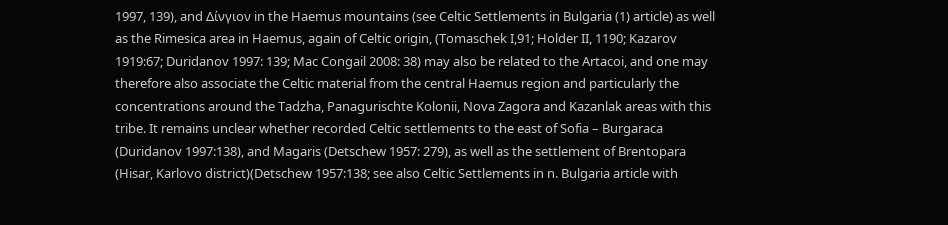1997, 139), and Δίνγιον in the Haemus mountains (see Celtic Settlements in Bulgaria (1) article) as well as the Rimesica area in Haemus, again of Celtic origin, (Tomaschek I,91; Holder II, 1190; Kazarov 1919:67; Duridanov 1997: 139; Mac Congail 2008: 38) may also be related to the Artacoi, and one may therefore also associate the Celtic material from the central Haemus region and particularly the concentrations around the Tadzha, Panagurischte Kolonii, Nova Zagora and Kazanlak areas with this tribe. It remains unclear whether recorded Celtic settlements to the east of Sofia – Burgaraca (Duridanov 1997:138), and Magaris (Detschew 1957: 279), as well as the settlement of Brentopara (Hisar, Karlovo district)(Detschew 1957:138; see also Celtic Settlements in n. Bulgaria article with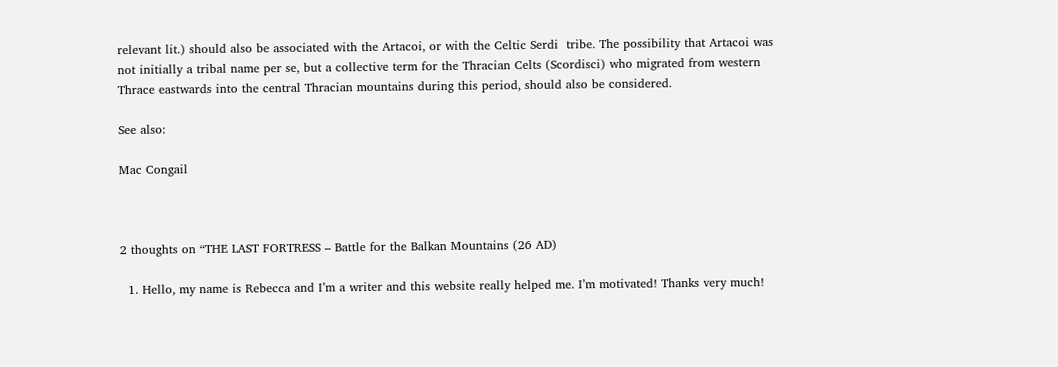relevant lit.) should also be associated with the Artacoi, or with the Celtic Serdi  tribe. The possibility that Artacoi was not initially a tribal name per se, but a collective term for the Thracian Celts (Scordisci) who migrated from western Thrace eastwards into the central Thracian mountains during this period, should also be considered.

See also:

Mac Congail



2 thoughts on “THE LAST FORTRESS – Battle for the Balkan Mountains (26 AD)

  1. Hello, my name is Rebecca and I’m a writer and this website really helped me. I’m motivated! Thanks very much!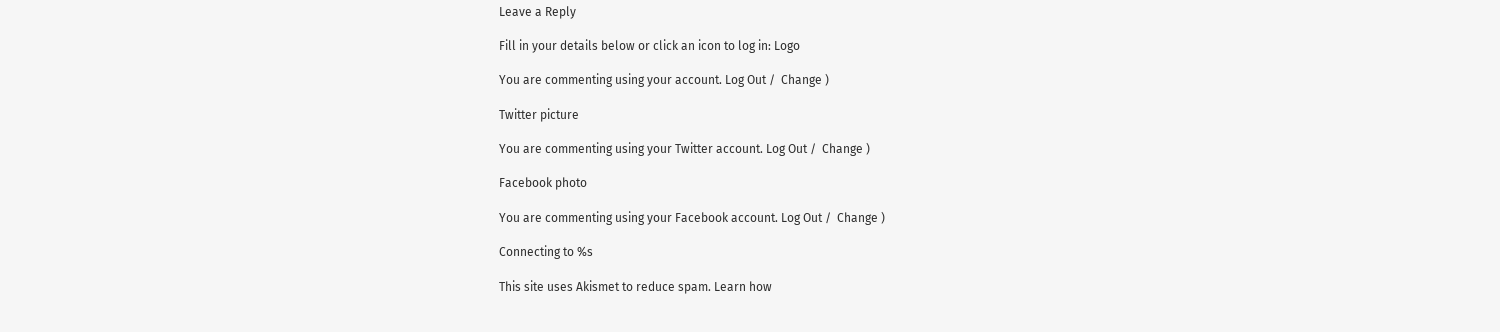Leave a Reply

Fill in your details below or click an icon to log in: Logo

You are commenting using your account. Log Out /  Change )

Twitter picture

You are commenting using your Twitter account. Log Out /  Change )

Facebook photo

You are commenting using your Facebook account. Log Out /  Change )

Connecting to %s

This site uses Akismet to reduce spam. Learn how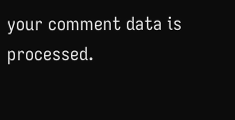your comment data is processed.